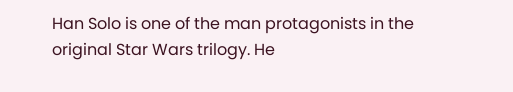Han Solo is one of the man protagonists in the original Star Wars trilogy. He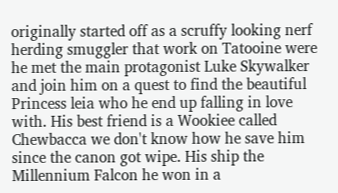originally started off as a scruffy looking nerf herding smuggler that work on Tatooine were he met the main protagonist Luke Skywalker and join him on a quest to find the beautiful Princess leia who he end up falling in love with. His best friend is a Wookiee called Chewbacca we don't know how he save him since the canon got wipe. His ship the Millennium Falcon he won in a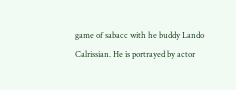game of sabacc with he buddy Lando Calrissian. He is portrayed by actor